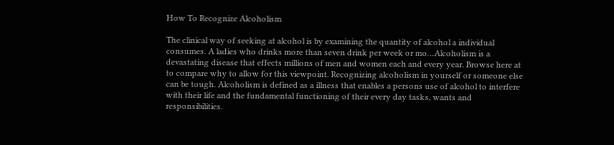How To Recognize Alcoholism

The clinical way of seeking at alcohol is by examining the quantity of alcohol a individual consumes. A ladies who drinks more than seven drink per week or mo…Alcoholism is a devastating disease that effects millions of men and women each and every year. Browse here at to compare why to allow for this viewpoint. Recognizing alcoholism in yourself or someone else can be tough. Alcoholism is defined as a illness that enables a persons use of alcohol to interfere with their life and the fundamental functioning of their every day tasks, wants and responsibilities.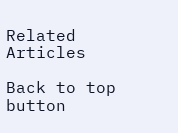Related Articles

Back to top button